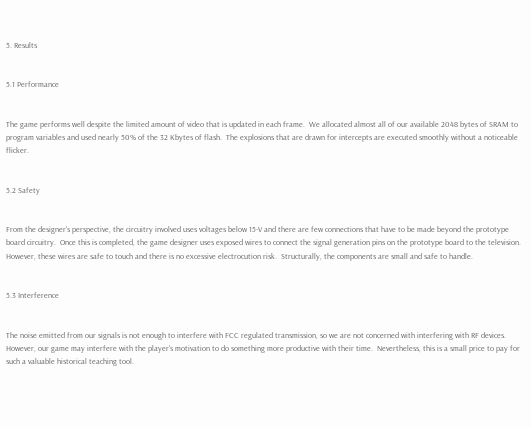5. Results


5.1 Performance


The game performs well despite the limited amount of video that is updated in each frame.  We allocated almost all of our available 2048 bytes of SRAM to program variables and used nearly 50% of the 32 Kbytes of flash.  The explosions that are drawn for intercepts are executed smoothly without a noticeable flicker.


5.2 Safety


From the designer's perspective, the circuitry involved uses voltages below 15-V and there are few connections that have to be made beyond the prototype board circuitry.  Once this is completed, the game designer uses exposed wires to connect the signal generation pins on the prototype board to the television.  However, these wires are safe to touch and there is no excessive electrocution risk.  Structurally, the components are small and safe to handle.


5.3 Interference


The noise emitted from our signals is not enough to interfere with FCC regulated transmission, so we are not concerned with interfering with RF devices.  However, our game may interfere with the player's motivation to do something more productive with their time.  Nevertheless, this is a small price to pay for such a valuable historical teaching tool.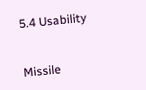5.4 Usability


Missile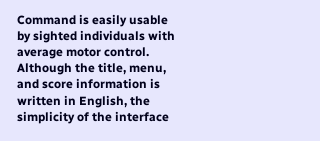Command is easily usable by sighted individuals with average motor control.  Although the title, menu, and score information is written in English, the simplicity of the interface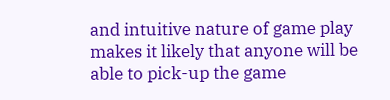and intuitive nature of game play makes it likely that anyone will be able to pick-up the game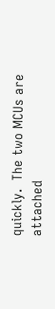quickly.  The two MCUs are attached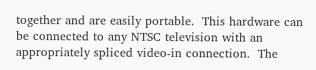together and are easily portable.  This hardware can be connected to any NTSC television with an appropriately spliced video-in connection.  The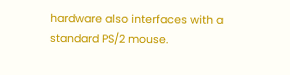hardware also interfaces with a standard PS/2 mouse.